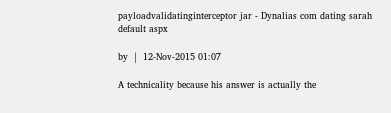payloadvalidatinginterceptor jar - Dynalias com dating sarah default aspx

by  |  12-Nov-2015 01:07

A technicality because his answer is actually the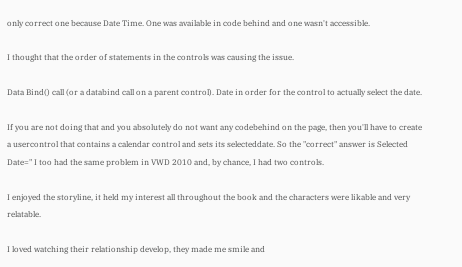only correct one because Date Time. One was available in code behind and one wasn't accessible.

I thought that the order of statements in the controls was causing the issue.

Data Bind() call (or a databind call on a parent control). Date in order for the control to actually select the date.

If you are not doing that and you absolutely do not want any codebehind on the page, then you'll have to create a usercontrol that contains a calendar control and sets its selecteddate. So the "correct" answer is Selected Date=" I too had the same problem in VWD 2010 and, by chance, I had two controls.

I enjoyed the storyline, it held my interest all throughout the book and the characters were likable and very relatable.

I loved watching their relationship develop, they made me smile and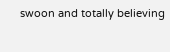swoon and totally believing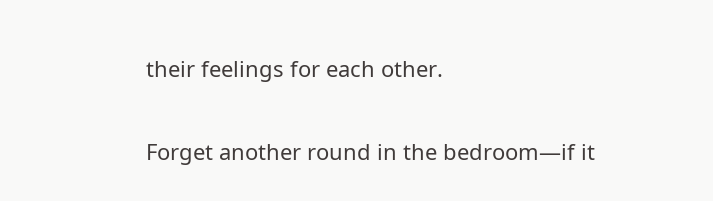their feelings for each other.

Forget another round in the bedroom—if it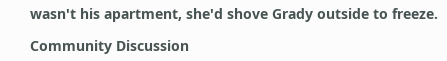wasn't his apartment, she'd shove Grady outside to freeze.

Community Discussion